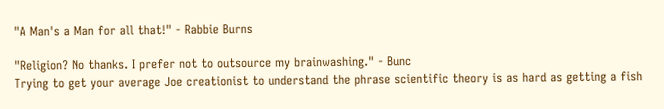"A Man's a Man for all that!" - Rabbie Burns

"Religion? No thanks. I prefer not to outsource my brainwashing." - Bunc
Trying to get your average Joe creationist to understand the phrase scientific theory is as hard as getting a fish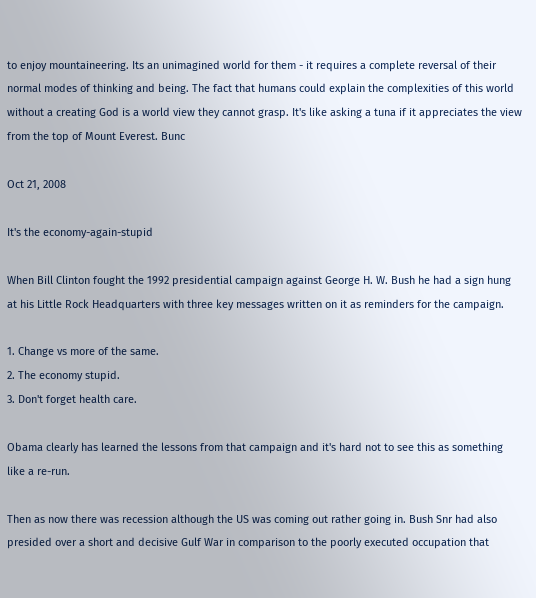to enjoy mountaineering. Its an unimagined world for them - it requires a complete reversal of their normal modes of thinking and being. The fact that humans could explain the complexities of this world without a creating God is a world view they cannot grasp. It's like asking a tuna if it appreciates the view from the top of Mount Everest. Bunc

Oct 21, 2008

It's the economy-again-stupid

When Bill Clinton fought the 1992 presidential campaign against George H. W. Bush he had a sign hung at his Little Rock Headquarters with three key messages written on it as reminders for the campaign.

1. Change vs more of the same.
2. The economy stupid.
3. Don't forget health care.

Obama clearly has learned the lessons from that campaign and it's hard not to see this as something like a re-run.

Then as now there was recession although the US was coming out rather going in. Bush Snr had also presided over a short and decisive Gulf War in comparison to the poorly executed occupation that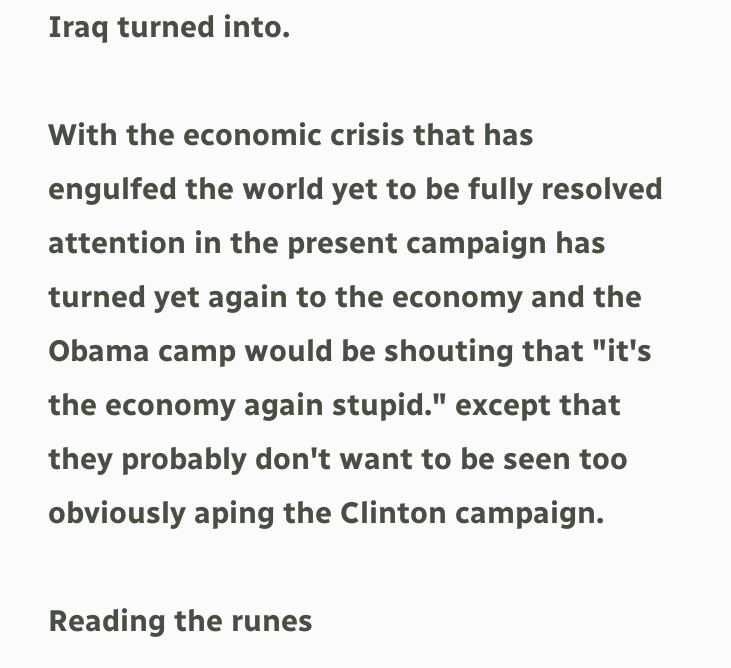Iraq turned into.

With the economic crisis that has engulfed the world yet to be fully resolved attention in the present campaign has turned yet again to the economy and the Obama camp would be shouting that "it's the economy again stupid." except that they probably don't want to be seen too obviously aping the Clinton campaign.

Reading the runes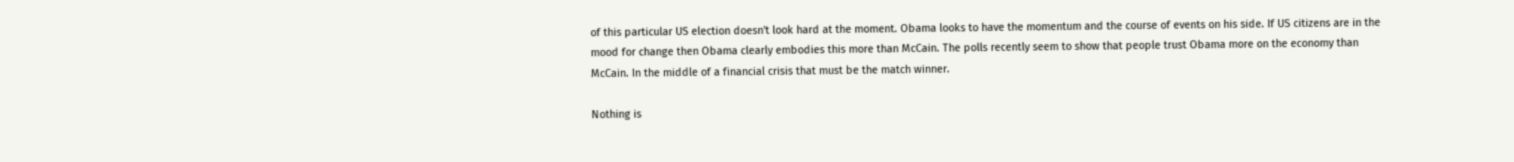of this particular US election doesn't look hard at the moment. Obama looks to have the momentum and the course of events on his side. If US citizens are in the mood for change then Obama clearly embodies this more than McCain. The polls recently seem to show that people trust Obama more on the economy than McCain. In the middle of a financial crisis that must be the match winner.

Nothing is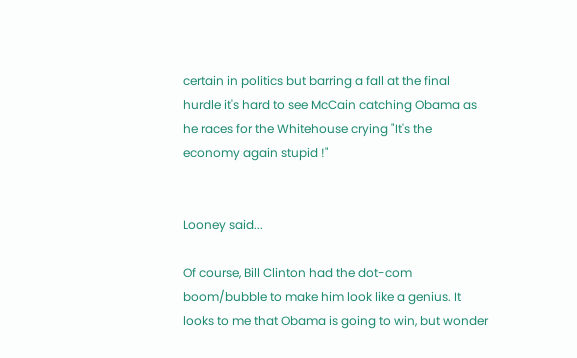certain in politics but barring a fall at the final hurdle it's hard to see McCain catching Obama as he races for the Whitehouse crying "It's the economy again stupid !"


Looney said...

Of course, Bill Clinton had the dot-com boom/bubble to make him look like a genius. It looks to me that Obama is going to win, but wonder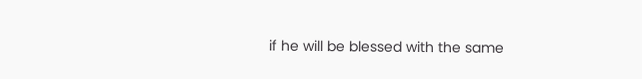if he will be blessed with the same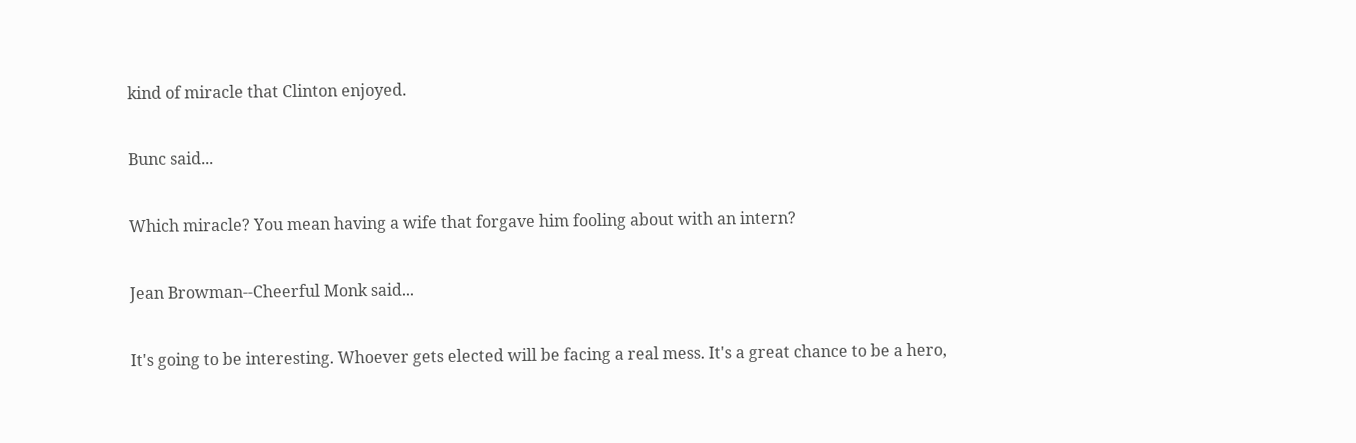kind of miracle that Clinton enjoyed.

Bunc said...

Which miracle? You mean having a wife that forgave him fooling about with an intern?

Jean Browman--Cheerful Monk said...

It's going to be interesting. Whoever gets elected will be facing a real mess. It's a great chance to be a hero,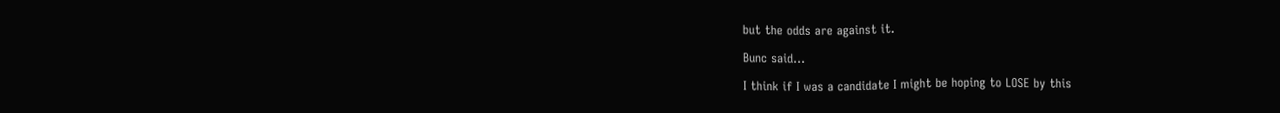but the odds are against it.

Bunc said...

I think if I was a candidate I might be hoping to LOSE by this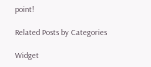point!

Related Posts by Categories

Widget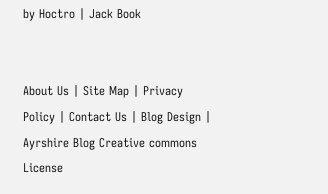by Hoctro | Jack Book


About Us | Site Map | Privacy Policy | Contact Us | Blog Design | Ayrshire Blog Creative commons License